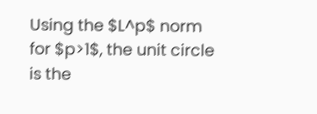Using the $L^p$ norm for $p>1$, the unit circle is the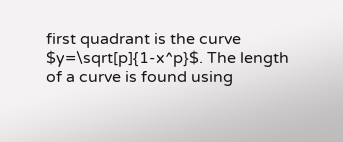first quadrant is the curve $y=\sqrt[p]{1-x^p}$. The length of a curve is found using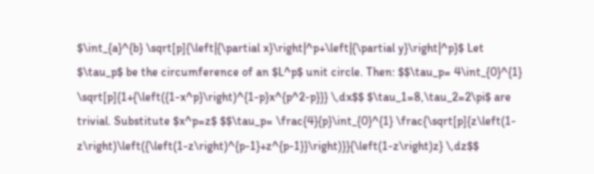$\int_{a}^{b} \sqrt[p]{\left|{\partial x}\right|^p+\left|{\partial y}\right|^p}$ Let $\tau_p$ be the circumference of an $L^p$ unit circle. Then: $$\tau_p= 4\int_{0}^{1} \sqrt[p]{1+{\left({1-x^p}\right)^{1-p}x^{p^2-p}}} \,dx$$ $\tau_1=8,\tau_2=2\pi$ are trivial. Substitute $x^p=z$ $$\tau_p= \frac{4}{p}\int_{0}^{1} \frac{\sqrt[p]{z\left(1-z\right)\left({\left(1-z\right)^{p-1}+z^{p-1}}\right)}}{\left(1-z\right)z} \,dz$$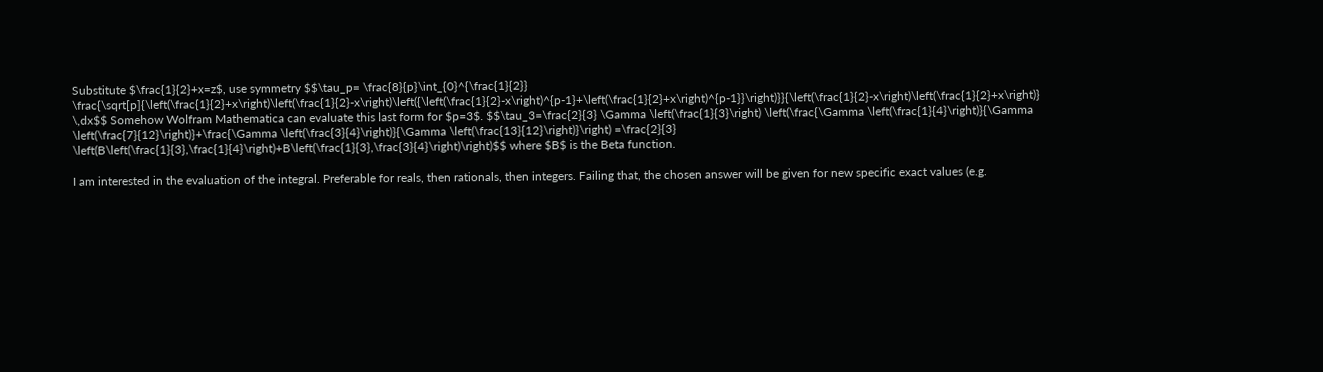Substitute $\frac{1}{2}+x=z$, use symmetry $$\tau_p= \frac{8}{p}\int_{0}^{\frac{1}{2}} \frac{\sqrt[p]{\left(\frac{1}{2}+x\right)\left(\frac{1}{2}-x\right)\left({\left(\frac{1}{2}-x\right)^{p-1}+\left(\frac{1}{2}+x\right)^{p-1}}\right)}}{\left(\frac{1}{2}-x\right)\left(\frac{1}{2}+x\right)} \,dx$$ Somehow Wolfram Mathematica can evaluate this last form for $p=3$. $$\tau_3=\frac{2}{3} \Gamma \left(\frac{1}{3}\right) \left(\frac{\Gamma \left(\frac{1}{4}\right)}{\Gamma \left(\frac{7}{12}\right)}+\frac{\Gamma \left(\frac{3}{4}\right)}{\Gamma \left(\frac{13}{12}\right)}\right) =\frac{2}{3} \left(B\left(\frac{1}{3},\frac{1}{4}\right)+B\left(\frac{1}{3},\frac{3}{4}\right)\right)$$ where $B$ is the Beta function.

I am interested in the evaluation of the integral. Preferable for reals, then rationals, then integers. Failing that, the chosen answer will be given for new specific exact values (e.g.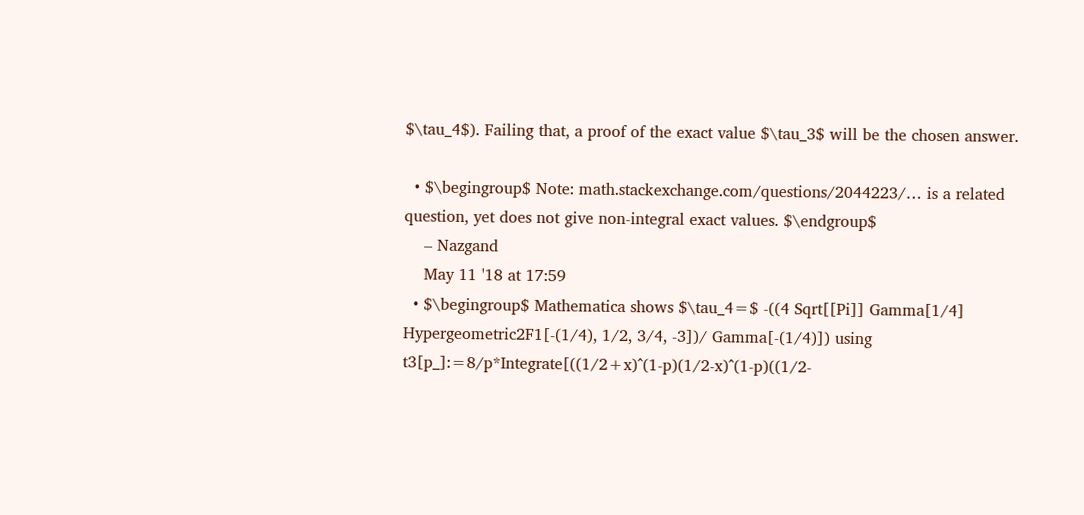$\tau_4$). Failing that, a proof of the exact value $\tau_3$ will be the chosen answer.

  • $\begingroup$ Note: math.stackexchange.com/questions/2044223/… is a related question, yet does not give non-integral exact values. $\endgroup$
    – Nazgand
    May 11 '18 at 17:59
  • $\begingroup$ Mathematica shows $\tau_4=$ -((4 Sqrt[[Pi]] Gamma[1/4] Hypergeometric2F1[-(1/4), 1/2, 3/4, -3])/ Gamma[-(1/4)]) using t3[p_]:=8/p*Integrate[((1/2+x)^(1-p)(1/2-x)^(1-p)((1/2-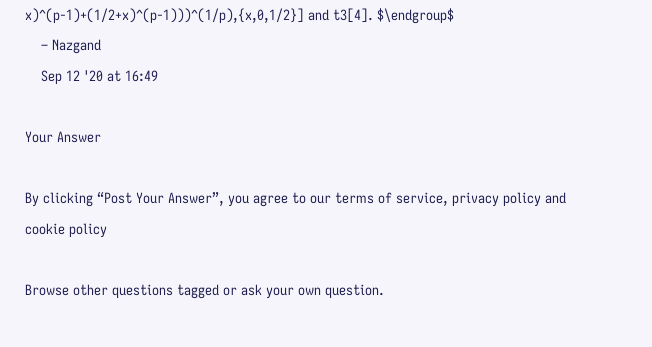x)^(p-1)+(1/2+x)^(p-1)))^(1/p),{x,0,1/2}] and t3[4]. $\endgroup$
    – Nazgand
    Sep 12 '20 at 16:49

Your Answer

By clicking “Post Your Answer”, you agree to our terms of service, privacy policy and cookie policy

Browse other questions tagged or ask your own question.